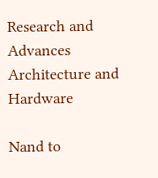Research and Advances
Architecture and Hardware

Nand to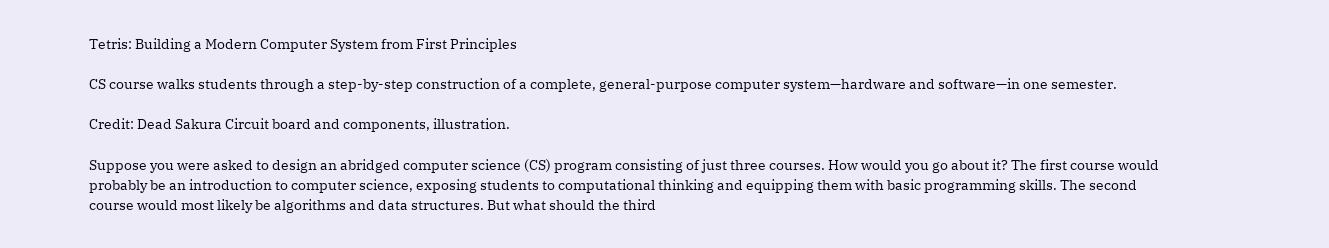Tetris: Building a Modern Computer System from First Principles

CS course walks students through a step-by-step construction of a complete, general-purpose computer system—hardware and software—in one semester.

Credit: Dead Sakura Circuit board and components, illustration.

Suppose you were asked to design an abridged computer science (CS) program consisting of just three courses. How would you go about it? The first course would probably be an introduction to computer science, exposing students to computational thinking and equipping them with basic programming skills. The second course would most likely be algorithms and data structures. But what should the third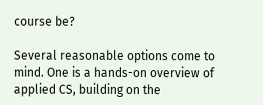course be?

Several reasonable options come to mind. One is a hands-on overview of applied CS, building on the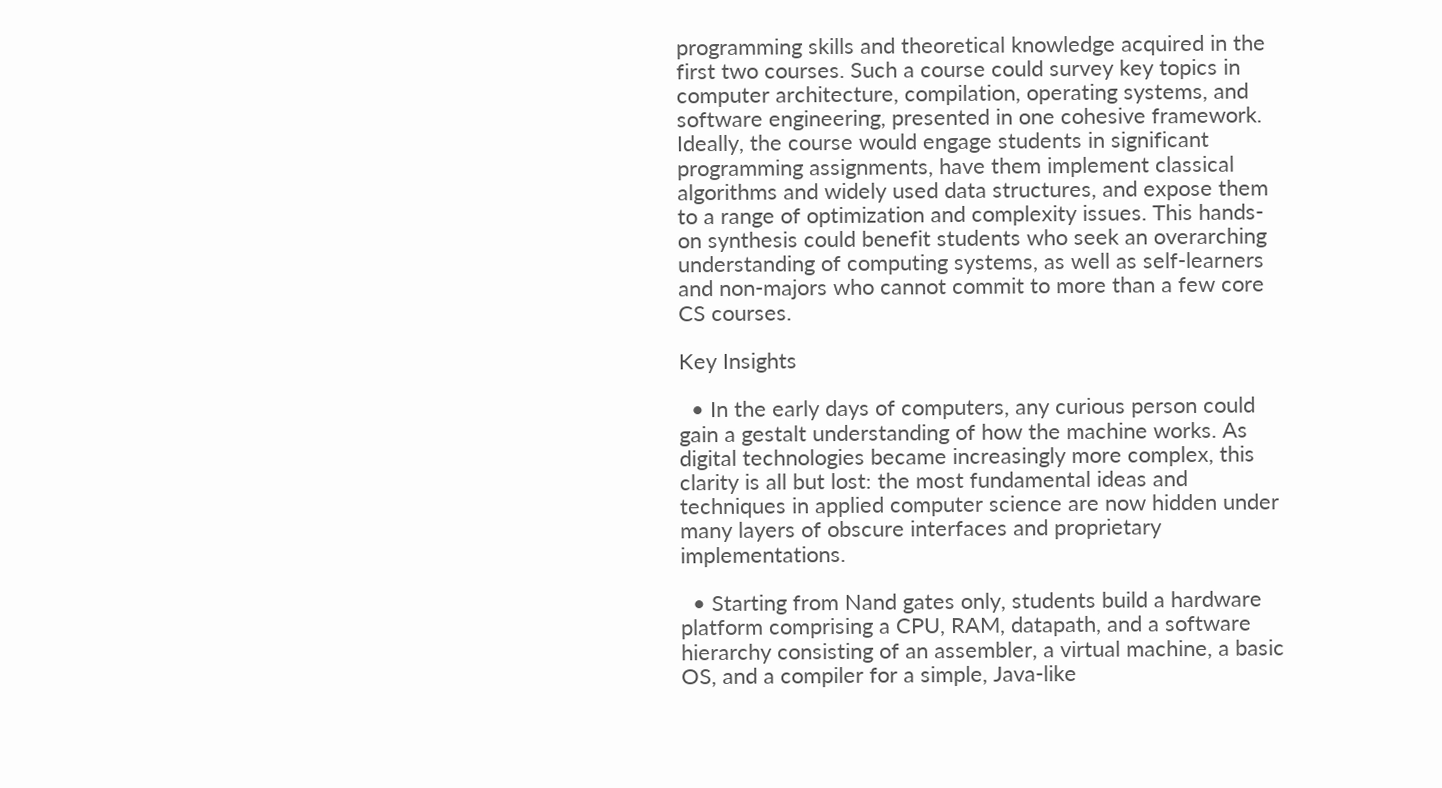programming skills and theoretical knowledge acquired in the first two courses. Such a course could survey key topics in computer architecture, compilation, operating systems, and software engineering, presented in one cohesive framework. Ideally, the course would engage students in significant programming assignments, have them implement classical algorithms and widely used data structures, and expose them to a range of optimization and complexity issues. This hands-on synthesis could benefit students who seek an overarching understanding of computing systems, as well as self-learners and non-majors who cannot commit to more than a few core CS courses.

Key Insights

  • In the early days of computers, any curious person could gain a gestalt understanding of how the machine works. As digital technologies became increasingly more complex, this clarity is all but lost: the most fundamental ideas and techniques in applied computer science are now hidden under many layers of obscure interfaces and proprietary implementations.

  • Starting from Nand gates only, students build a hardware platform comprising a CPU, RAM, datapath, and a software hierarchy consisting of an assembler, a virtual machine, a basic OS, and a compiler for a simple, Java-like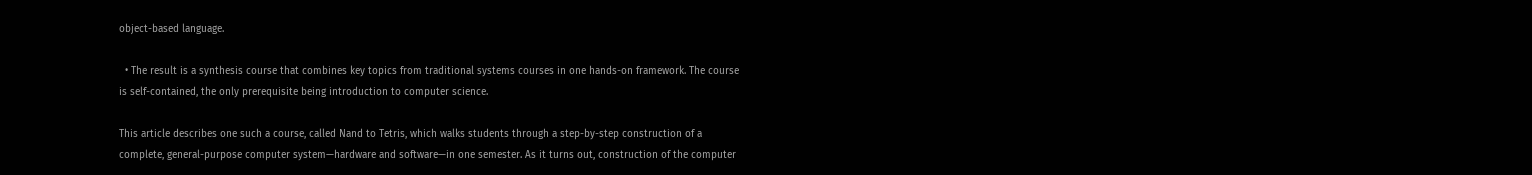object-based language.

  • The result is a synthesis course that combines key topics from traditional systems courses in one hands-on framework. The course is self-contained, the only prerequisite being introduction to computer science.

This article describes one such a course, called Nand to Tetris, which walks students through a step-by-step construction of a complete, general-purpose computer system—hardware and software—in one semester. As it turns out, construction of the computer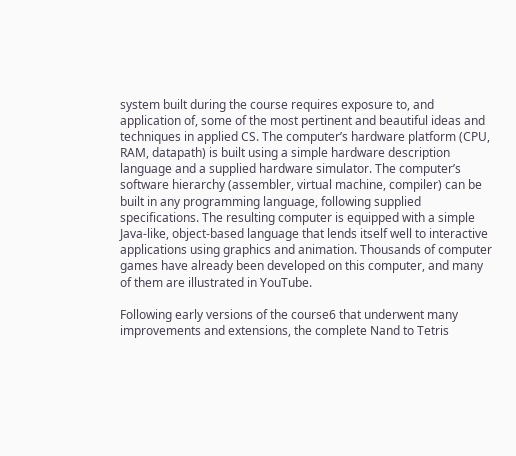system built during the course requires exposure to, and application of, some of the most pertinent and beautiful ideas and techniques in applied CS. The computer’s hardware platform (CPU, RAM, datapath) is built using a simple hardware description language and a supplied hardware simulator. The computer’s software hierarchy (assembler, virtual machine, compiler) can be built in any programming language, following supplied specifications. The resulting computer is equipped with a simple Java-like, object-based language that lends itself well to interactive applications using graphics and animation. Thousands of computer games have already been developed on this computer, and many of them are illustrated in YouTube.

Following early versions of the course6 that underwent many improvements and extensions, the complete Nand to Tetris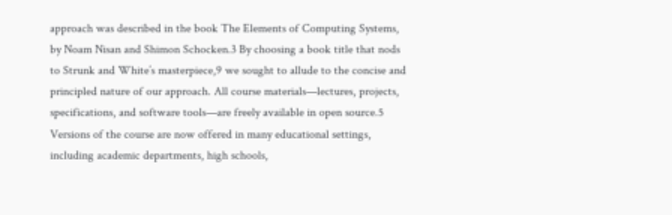approach was described in the book The Elements of Computing Systems, by Noam Nisan and Shimon Schocken.3 By choosing a book title that nods to Strunk and White’s masterpiece,9 we sought to allude to the concise and principled nature of our approach. All course materials—lectures, projects, specifications, and software tools—are freely available in open source.5 Versions of the course are now offered in many educational settings, including academic departments, high schools,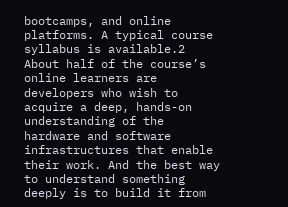bootcamps, and online platforms. A typical course syllabus is available.2 About half of the course’s online learners are developers who wish to acquire a deep, hands-on understanding of the hardware and software infrastructures that enable their work. And the best way to understand something deeply is to build it from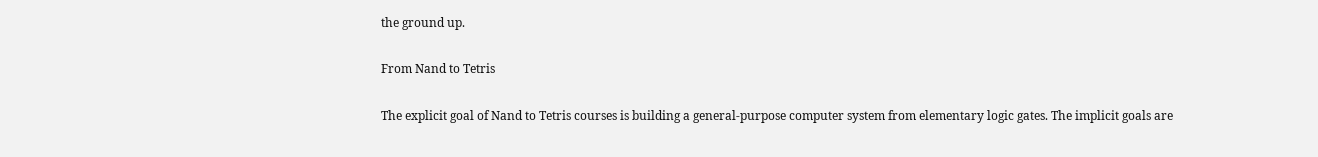the ground up.

From Nand to Tetris

The explicit goal of Nand to Tetris courses is building a general-purpose computer system from elementary logic gates. The implicit goals are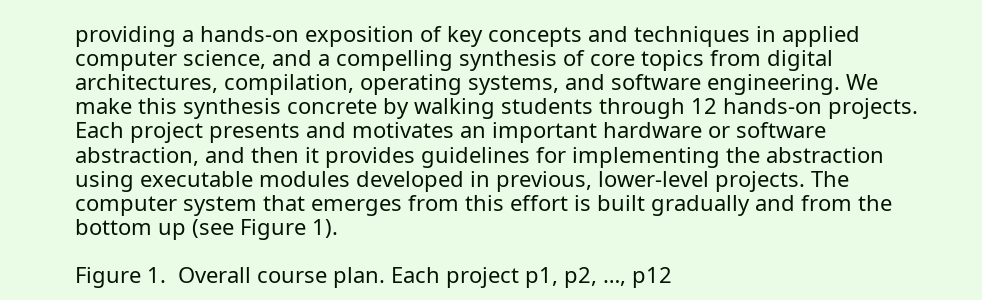providing a hands-on exposition of key concepts and techniques in applied computer science, and a compelling synthesis of core topics from digital architectures, compilation, operating systems, and software engineering. We make this synthesis concrete by walking students through 12 hands-on projects. Each project presents and motivates an important hardware or software abstraction, and then it provides guidelines for implementing the abstraction using executable modules developed in previous, lower-level projects. The computer system that emerges from this effort is built gradually and from the bottom up (see Figure 1).

Figure 1.  Overall course plan. Each project p1, p2, …, p12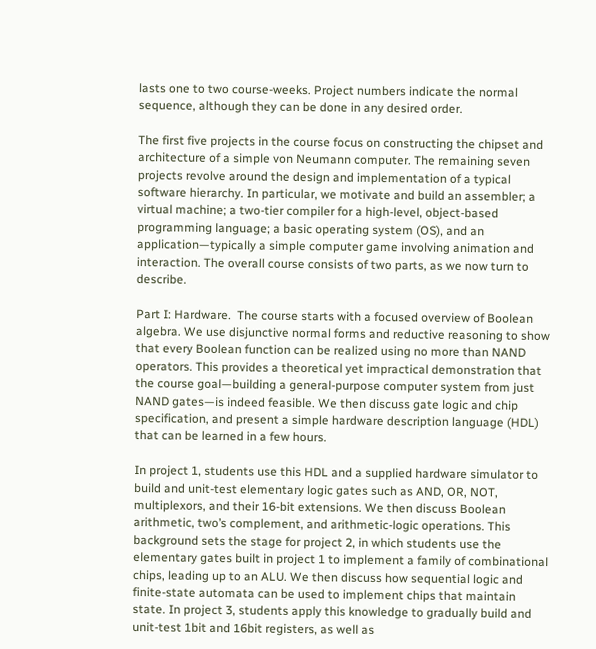lasts one to two course-weeks. Project numbers indicate the normal sequence, although they can be done in any desired order.

The first five projects in the course focus on constructing the chipset and architecture of a simple von Neumann computer. The remaining seven projects revolve around the design and implementation of a typical software hierarchy. In particular, we motivate and build an assembler; a virtual machine; a two-tier compiler for a high-level, object-based programming language; a basic operating system (OS), and an application—typically a simple computer game involving animation and interaction. The overall course consists of two parts, as we now turn to describe.

Part I: Hardware.  The course starts with a focused overview of Boolean algebra. We use disjunctive normal forms and reductive reasoning to show that every Boolean function can be realized using no more than NAND operators. This provides a theoretical yet impractical demonstration that the course goal—building a general-purpose computer system from just NAND gates—is indeed feasible. We then discuss gate logic and chip specification, and present a simple hardware description language (HDL) that can be learned in a few hours.

In project 1, students use this HDL and a supplied hardware simulator to build and unit-test elementary logic gates such as AND, OR, NOT, multiplexors, and their 16-bit extensions. We then discuss Boolean arithmetic, two’s complement, and arithmetic-logic operations. This background sets the stage for project 2, in which students use the elementary gates built in project 1 to implement a family of combinational chips, leading up to an ALU. We then discuss how sequential logic and finite-state automata can be used to implement chips that maintain state. In project 3, students apply this knowledge to gradually build and unit-test 1bit and 16bit registers, as well as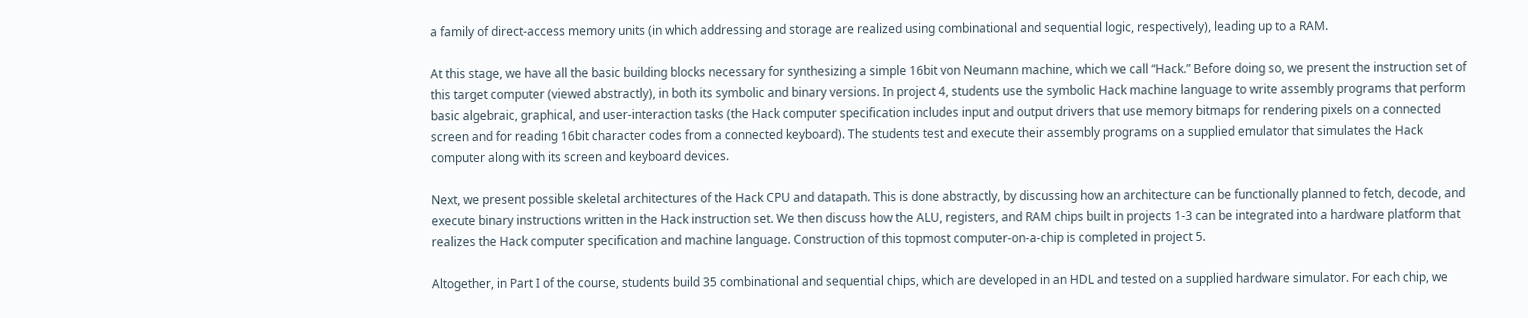a family of direct-access memory units (in which addressing and storage are realized using combinational and sequential logic, respectively), leading up to a RAM.

At this stage, we have all the basic building blocks necessary for synthesizing a simple 16bit von Neumann machine, which we call “Hack.” Before doing so, we present the instruction set of this target computer (viewed abstractly), in both its symbolic and binary versions. In project 4, students use the symbolic Hack machine language to write assembly programs that perform basic algebraic, graphical, and user-interaction tasks (the Hack computer specification includes input and output drivers that use memory bitmaps for rendering pixels on a connected screen and for reading 16bit character codes from a connected keyboard). The students test and execute their assembly programs on a supplied emulator that simulates the Hack computer along with its screen and keyboard devices.

Next, we present possible skeletal architectures of the Hack CPU and datapath. This is done abstractly, by discussing how an architecture can be functionally planned to fetch, decode, and execute binary instructions written in the Hack instruction set. We then discuss how the ALU, registers, and RAM chips built in projects 1-3 can be integrated into a hardware platform that realizes the Hack computer specification and machine language. Construction of this topmost computer-on-a-chip is completed in project 5.

Altogether, in Part I of the course, students build 35 combinational and sequential chips, which are developed in an HDL and tested on a supplied hardware simulator. For each chip, we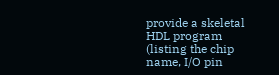provide a skeletal HDL program (listing the chip name, I/O pin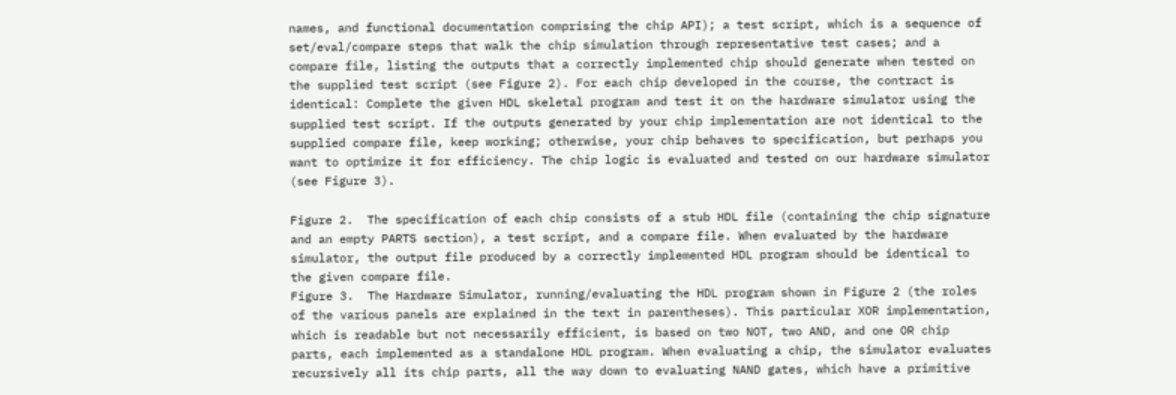names, and functional documentation comprising the chip API); a test script, which is a sequence of set/eval/compare steps that walk the chip simulation through representative test cases; and a compare file, listing the outputs that a correctly implemented chip should generate when tested on the supplied test script (see Figure 2). For each chip developed in the course, the contract is identical: Complete the given HDL skeletal program and test it on the hardware simulator using the supplied test script. If the outputs generated by your chip implementation are not identical to the supplied compare file, keep working; otherwise, your chip behaves to specification, but perhaps you want to optimize it for efficiency. The chip logic is evaluated and tested on our hardware simulator (see Figure 3).

Figure 2.  The specification of each chip consists of a stub HDL file (containing the chip signature and an empty PARTS section), a test script, and a compare file. When evaluated by the hardware simulator, the output file produced by a correctly implemented HDL program should be identical to the given compare file.
Figure 3.  The Hardware Simulator, running/evaluating the HDL program shown in Figure 2 (the roles of the various panels are explained in the text in parentheses). This particular XOR implementation, which is readable but not necessarily efficient, is based on two NOT, two AND, and one OR chip parts, each implemented as a standalone HDL program. When evaluating a chip, the simulator evaluates recursively all its chip parts, all the way down to evaluating NAND gates, which have a primitive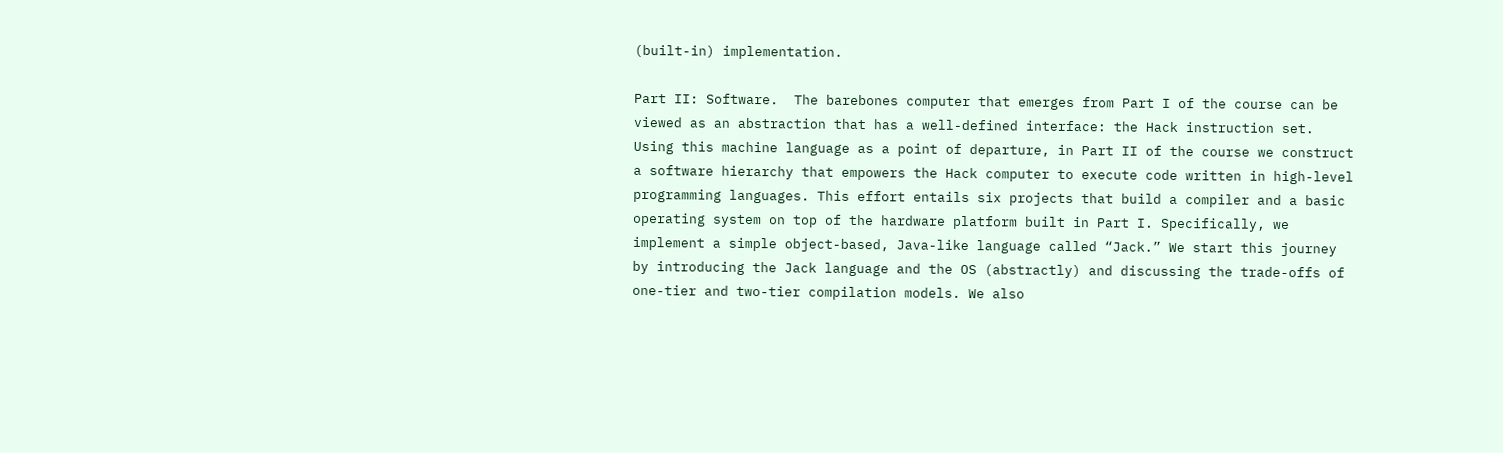(built-in) implementation.

Part II: Software.  The barebones computer that emerges from Part I of the course can be viewed as an abstraction that has a well-defined interface: the Hack instruction set. Using this machine language as a point of departure, in Part II of the course we construct a software hierarchy that empowers the Hack computer to execute code written in high-level programming languages. This effort entails six projects that build a compiler and a basic operating system on top of the hardware platform built in Part I. Specifically, we implement a simple object-based, Java-like language called “Jack.” We start this journey by introducing the Jack language and the OS (abstractly) and discussing the trade-offs of one-tier and two-tier compilation models. We also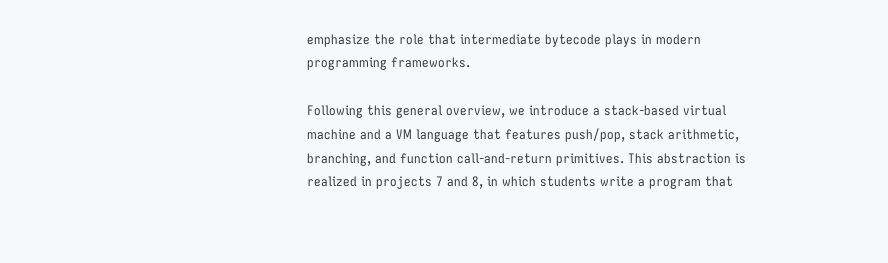emphasize the role that intermediate bytecode plays in modern programming frameworks.

Following this general overview, we introduce a stack-based virtual machine and a VM language that features push/pop, stack arithmetic, branching, and function call-and-return primitives. This abstraction is realized in projects 7 and 8, in which students write a program that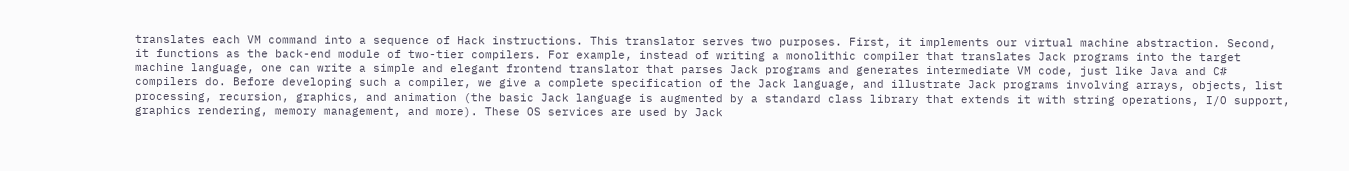translates each VM command into a sequence of Hack instructions. This translator serves two purposes. First, it implements our virtual machine abstraction. Second, it functions as the back-end module of two-tier compilers. For example, instead of writing a monolithic compiler that translates Jack programs into the target machine language, one can write a simple and elegant frontend translator that parses Jack programs and generates intermediate VM code, just like Java and C# compilers do. Before developing such a compiler, we give a complete specification of the Jack language, and illustrate Jack programs involving arrays, objects, list processing, recursion, graphics, and animation (the basic Jack language is augmented by a standard class library that extends it with string operations, I/O support, graphics rendering, memory management, and more). These OS services are used by Jack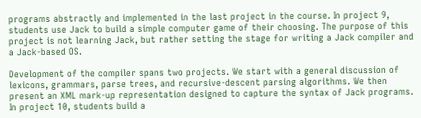programs abstractly and implemented in the last project in the course. In project 9, students use Jack to build a simple computer game of their choosing. The purpose of this project is not learning Jack, but rather setting the stage for writing a Jack compiler and a Jack-based OS.

Development of the compiler spans two projects. We start with a general discussion of lexicons, grammars, parse trees, and recursive-descent parsing algorithms. We then present an XML mark-up representation designed to capture the syntax of Jack programs. In project 10, students build a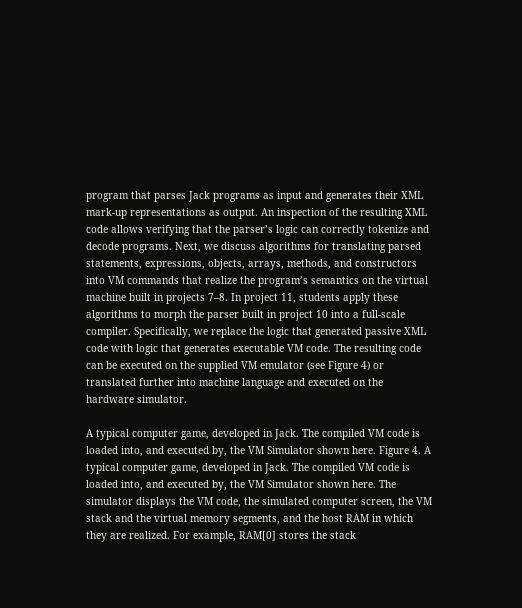program that parses Jack programs as input and generates their XML mark-up representations as output. An inspection of the resulting XML code allows verifying that the parser’s logic can correctly tokenize and decode programs. Next, we discuss algorithms for translating parsed statements, expressions, objects, arrays, methods, and constructors into VM commands that realize the program’s semantics on the virtual machine built in projects 7–8. In project 11, students apply these algorithms to morph the parser built in project 10 into a full-scale compiler. Specifically, we replace the logic that generated passive XML code with logic that generates executable VM code. The resulting code can be executed on the supplied VM emulator (see Figure 4) or translated further into machine language and executed on the hardware simulator.

A typical computer game, developed in Jack. The compiled VM code is loaded into, and executed by, the VM Simulator shown here. Figure 4. A typical computer game, developed in Jack. The compiled VM code is loaded into, and executed by, the VM Simulator shown here. The simulator displays the VM code, the simulated computer screen, the VM stack and the virtual memory segments, and the host RAM in which they are realized. For example, RAM[0] stores the stack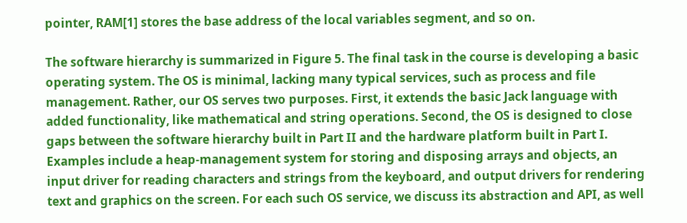pointer, RAM[1] stores the base address of the local variables segment, and so on.

The software hierarchy is summarized in Figure 5. The final task in the course is developing a basic operating system. The OS is minimal, lacking many typical services, such as process and file management. Rather, our OS serves two purposes. First, it extends the basic Jack language with added functionality, like mathematical and string operations. Second, the OS is designed to close gaps between the software hierarchy built in Part II and the hardware platform built in Part I. Examples include a heap-management system for storing and disposing arrays and objects, an input driver for reading characters and strings from the keyboard, and output drivers for rendering text and graphics on the screen. For each such OS service, we discuss its abstraction and API, as well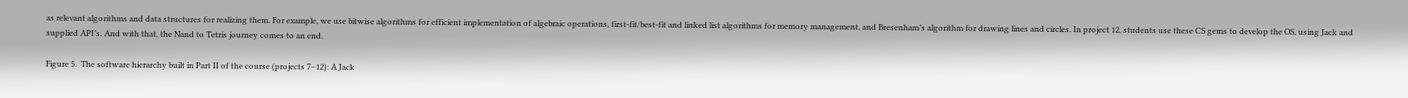as relevant algorithms and data structures for realizing them. For example, we use bitwise algorithms for efficient implementation of algebraic operations, first-fit/best-fit and linked list algorithms for memory management, and Bresenham’s algorithm for drawing lines and circles. In project 12, students use these CS gems to develop the OS, using Jack and supplied API’s. And with that, the Nand to Tetris journey comes to an end.

Figure 5.  The software hierarchy built in Part II of the course (projects 7–12): A Jack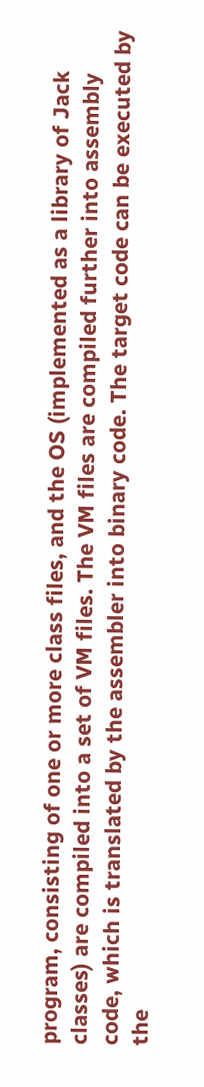program, consisting of one or more class files, and the OS (implemented as a library of Jack classes) are compiled into a set of VM files. The VM files are compiled further into assembly code, which is translated by the assembler into binary code. The target code can be executed by the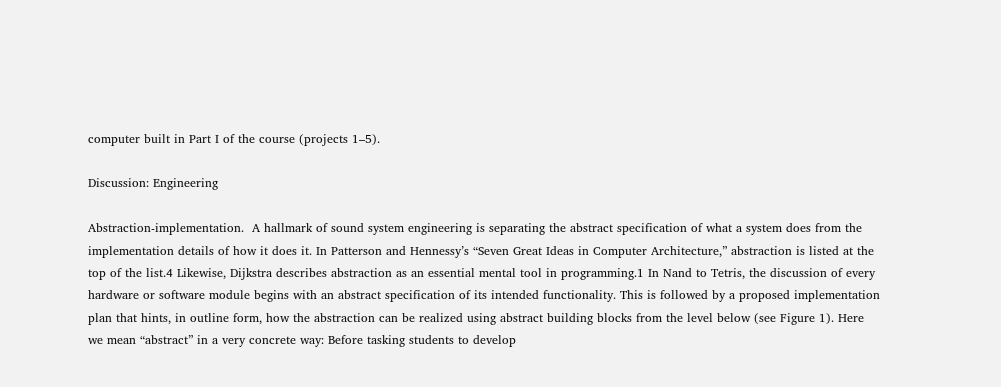computer built in Part I of the course (projects 1–5).

Discussion: Engineering

Abstraction-implementation.  A hallmark of sound system engineering is separating the abstract specification of what a system does from the implementation details of how it does it. In Patterson and Hennessy’s “Seven Great Ideas in Computer Architecture,” abstraction is listed at the top of the list.4 Likewise, Dijkstra describes abstraction as an essential mental tool in programming.1 In Nand to Tetris, the discussion of every hardware or software module begins with an abstract specification of its intended functionality. This is followed by a proposed implementation plan that hints, in outline form, how the abstraction can be realized using abstract building blocks from the level below (see Figure 1). Here we mean “abstract” in a very concrete way: Before tasking students to develop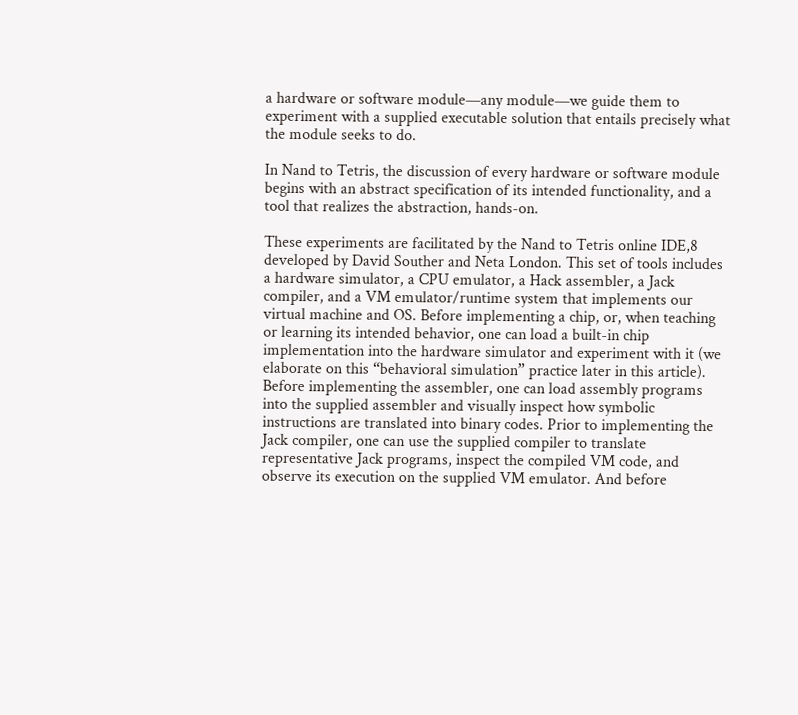a hardware or software module—any module—we guide them to experiment with a supplied executable solution that entails precisely what the module seeks to do.

In Nand to Tetris, the discussion of every hardware or software module begins with an abstract specification of its intended functionality, and a tool that realizes the abstraction, hands-on.

These experiments are facilitated by the Nand to Tetris online IDE,8 developed by David Souther and Neta London. This set of tools includes a hardware simulator, a CPU emulator, a Hack assembler, a Jack compiler, and a VM emulator/runtime system that implements our virtual machine and OS. Before implementing a chip, or, when teaching or learning its intended behavior, one can load a built-in chip implementation into the hardware simulator and experiment with it (we elaborate on this “behavioral simulation” practice later in this article). Before implementing the assembler, one can load assembly programs into the supplied assembler and visually inspect how symbolic instructions are translated into binary codes. Prior to implementing the Jack compiler, one can use the supplied compiler to translate representative Jack programs, inspect the compiled VM code, and observe its execution on the supplied VM emulator. And before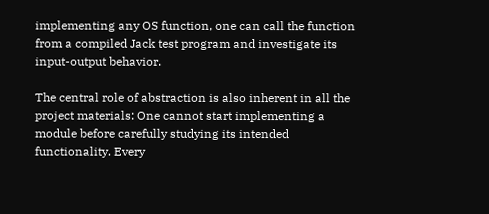implementing any OS function, one can call the function from a compiled Jack test program and investigate its input-output behavior.

The central role of abstraction is also inherent in all the project materials: One cannot start implementing a module before carefully studying its intended functionality. Every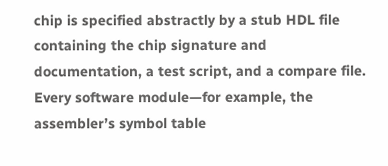chip is specified abstractly by a stub HDL file containing the chip signature and documentation, a test script, and a compare file. Every software module—for example, the assembler’s symbol table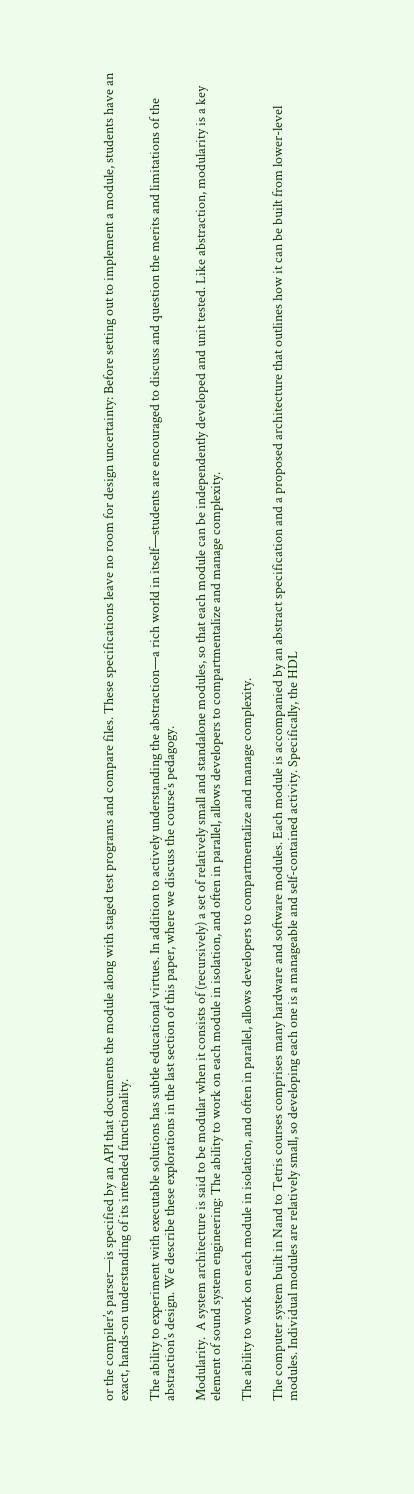or the compiler’s parser—is specified by an API that documents the module along with staged test programs and compare files. These specifications leave no room for design uncertainty: Before setting out to implement a module, students have an exact, hands-on understanding of its intended functionality.

The ability to experiment with executable solutions has subtle educational virtues. In addition to actively understanding the abstraction—a rich world in itself—students are encouraged to discuss and question the merits and limitations of the abstraction’s design. We describe these explorations in the last section of this paper, where we discuss the course’s pedagogy.

Modularity.  A system architecture is said to be modular when it consists of (recursively) a set of relatively small and standalone modules, so that each module can be independently developed and unit tested. Like abstraction, modularity is a key element of sound system engineering: The ability to work on each module in isolation, and often in parallel, allows developers to compartmentalize and manage complexity.

The ability to work on each module in isolation, and often in parallel, allows developers to compartmentalize and manage complexity.

The computer system built in Nand to Tetris courses comprises many hardware and software modules. Each module is accompanied by an abstract specification and a proposed architecture that outlines how it can be built from lower-level modules. Individual modules are relatively small, so developing each one is a manageable and self-contained activity. Specifically, the HDL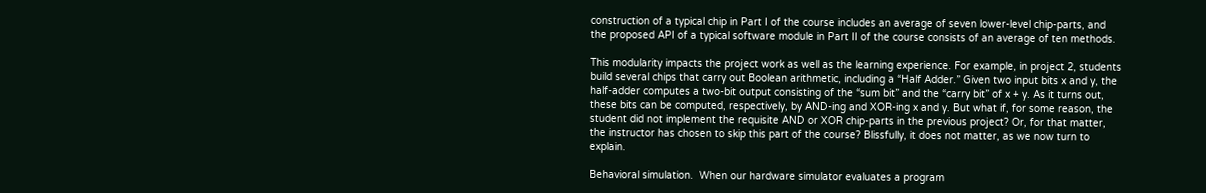construction of a typical chip in Part I of the course includes an average of seven lower-level chip-parts, and the proposed API of a typical software module in Part II of the course consists of an average of ten methods.

This modularity impacts the project work as well as the learning experience. For example, in project 2, students build several chips that carry out Boolean arithmetic, including a “Half Adder.” Given two input bits x and y, the half-adder computes a two-bit output consisting of the “sum bit” and the “carry bit” of x + y. As it turns out, these bits can be computed, respectively, by AND-ing and XOR-ing x and y. But what if, for some reason, the student did not implement the requisite AND or XOR chip-parts in the previous project? Or, for that matter, the instructor has chosen to skip this part of the course? Blissfully, it does not matter, as we now turn to explain.

Behavioral simulation.  When our hardware simulator evaluates a program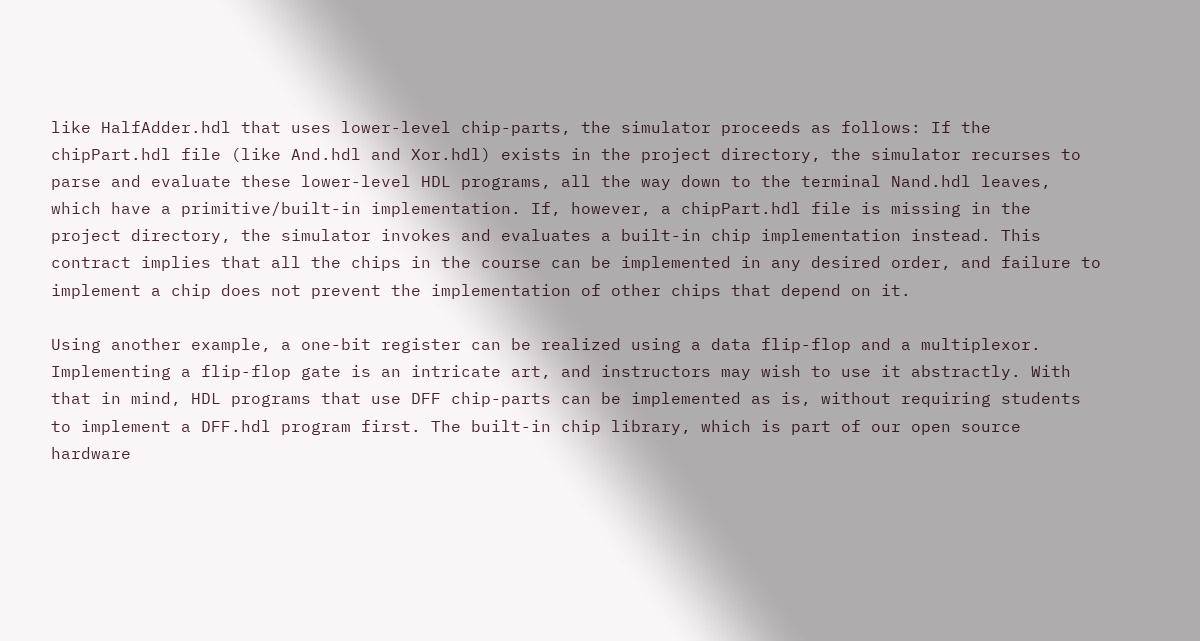like HalfAdder.hdl that uses lower-level chip-parts, the simulator proceeds as follows: If the chipPart.hdl file (like And.hdl and Xor.hdl) exists in the project directory, the simulator recurses to parse and evaluate these lower-level HDL programs, all the way down to the terminal Nand.hdl leaves, which have a primitive/built-in implementation. If, however, a chipPart.hdl file is missing in the project directory, the simulator invokes and evaluates a built-in chip implementation instead. This contract implies that all the chips in the course can be implemented in any desired order, and failure to implement a chip does not prevent the implementation of other chips that depend on it.

Using another example, a one-bit register can be realized using a data flip-flop and a multiplexor. Implementing a flip-flop gate is an intricate art, and instructors may wish to use it abstractly. With that in mind, HDL programs that use DFF chip-parts can be implemented as is, without requiring students to implement a DFF.hdl program first. The built-in chip library, which is part of our open source hardware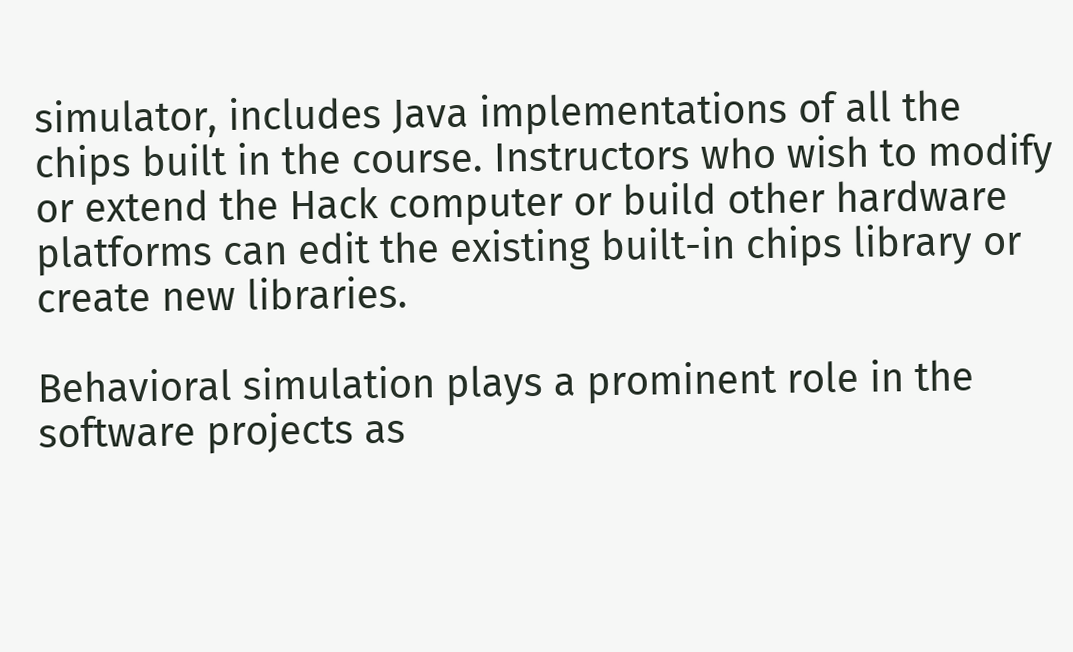simulator, includes Java implementations of all the chips built in the course. Instructors who wish to modify or extend the Hack computer or build other hardware platforms can edit the existing built-in chips library or create new libraries.

Behavioral simulation plays a prominent role in the software projects as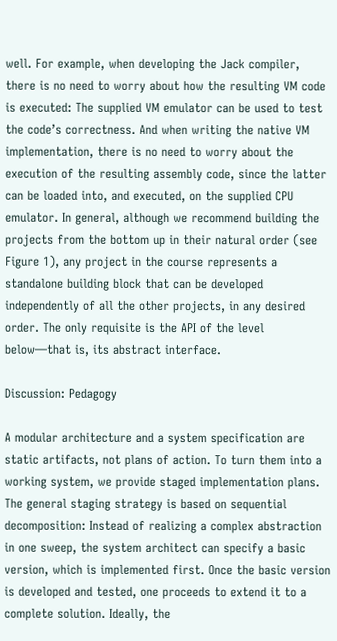well. For example, when developing the Jack compiler, there is no need to worry about how the resulting VM code is executed: The supplied VM emulator can be used to test the code’s correctness. And when writing the native VM implementation, there is no need to worry about the execution of the resulting assembly code, since the latter can be loaded into, and executed, on the supplied CPU emulator. In general, although we recommend building the projects from the bottom up in their natural order (see Figure 1), any project in the course represents a standalone building block that can be developed independently of all the other projects, in any desired order. The only requisite is the API of the level below—that is, its abstract interface.

Discussion: Pedagogy

A modular architecture and a system specification are static artifacts, not plans of action. To turn them into a working system, we provide staged implementation plans. The general staging strategy is based on sequential decomposition: Instead of realizing a complex abstraction in one sweep, the system architect can specify a basic version, which is implemented first. Once the basic version is developed and tested, one proceeds to extend it to a complete solution. Ideally, the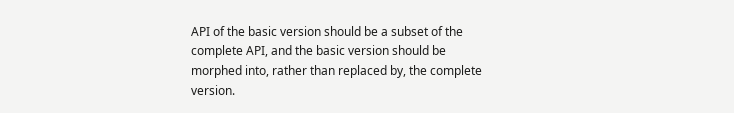API of the basic version should be a subset of the complete API, and the basic version should be morphed into, rather than replaced by, the complete version.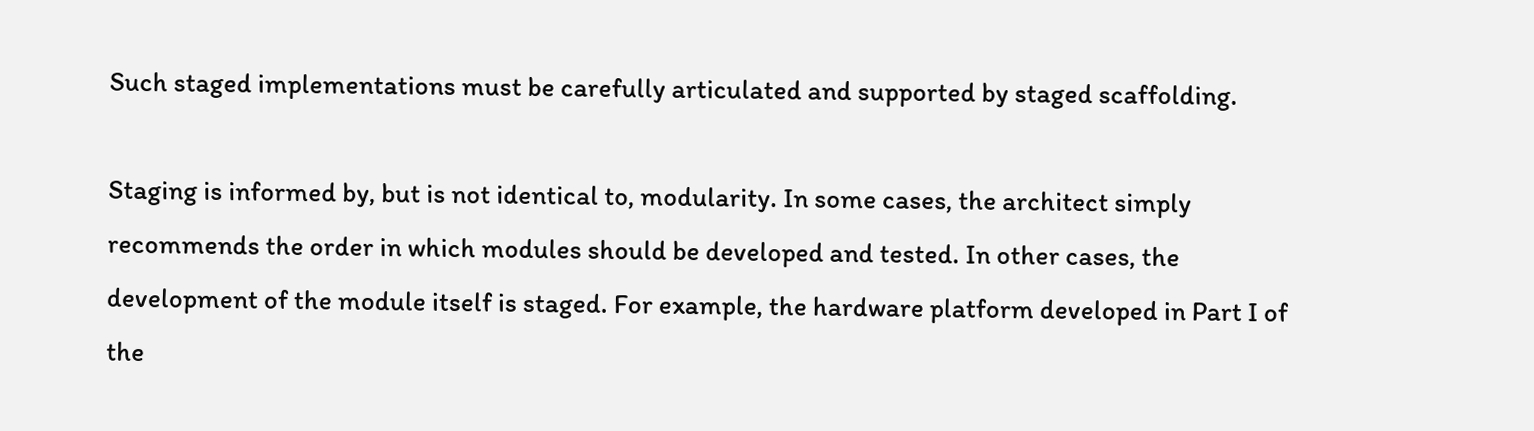Such staged implementations must be carefully articulated and supported by staged scaffolding.

Staging is informed by, but is not identical to, modularity. In some cases, the architect simply recommends the order in which modules should be developed and tested. In other cases, the development of the module itself is staged. For example, the hardware platform developed in Part I of the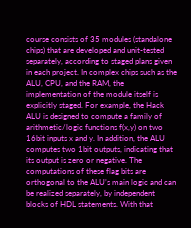course consists of 35 modules (standalone chips) that are developed and unit-tested separately, according to staged plans given in each project. In complex chips such as the ALU, CPU, and the RAM, the implementation of the module itself is explicitly staged. For example, the Hack ALU is designed to compute a family of arithmetic/logic functions f(x,y) on two 16bit inputs x and y. In addition, the ALU computes two 1bit outputs, indicating that its output is zero or negative. The computations of these flag bits are orthogonal to the ALU’s main logic and can be realized separately, by independent blocks of HDL statements. With that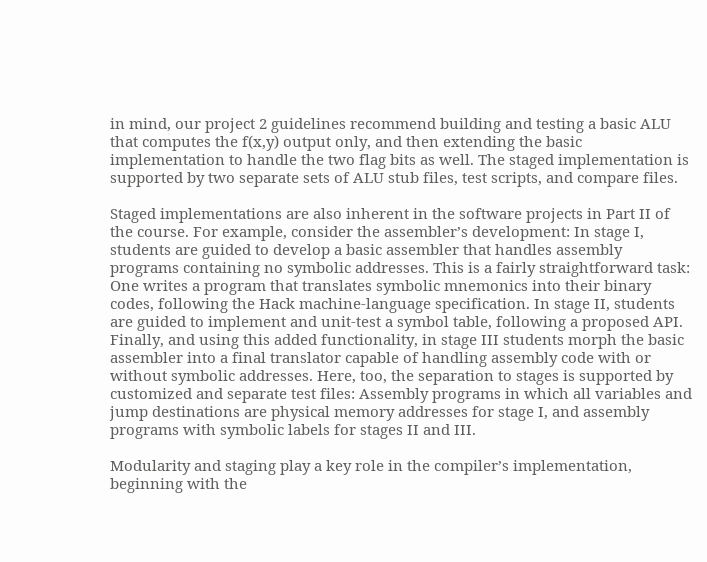in mind, our project 2 guidelines recommend building and testing a basic ALU that computes the f(x,y) output only, and then extending the basic implementation to handle the two flag bits as well. The staged implementation is supported by two separate sets of ALU stub files, test scripts, and compare files.

Staged implementations are also inherent in the software projects in Part II of the course. For example, consider the assembler’s development: In stage I, students are guided to develop a basic assembler that handles assembly programs containing no symbolic addresses. This is a fairly straightforward task: One writes a program that translates symbolic mnemonics into their binary codes, following the Hack machine-language specification. In stage II, students are guided to implement and unit-test a symbol table, following a proposed API. Finally, and using this added functionality, in stage III students morph the basic assembler into a final translator capable of handling assembly code with or without symbolic addresses. Here, too, the separation to stages is supported by customized and separate test files: Assembly programs in which all variables and jump destinations are physical memory addresses for stage I, and assembly programs with symbolic labels for stages II and III.

Modularity and staging play a key role in the compiler’s implementation, beginning with the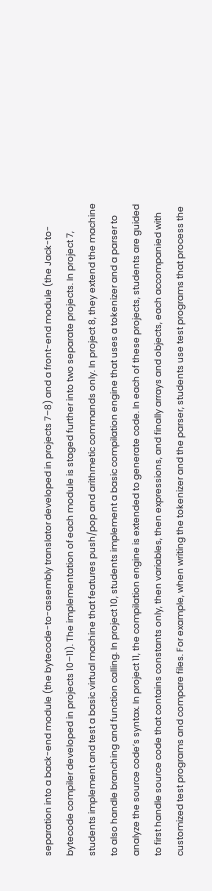separation into a back-end module (the bytecode-to-assembly translator developed in projects 7–8) and a front-end module (the Jack-to-bytecode compiler developed in projects 10–11). The implementation of each module is staged further into two separate projects. In project 7, students implement and test a basic virtual machine that features push/pop and arithmetic commands only. In project 8, they extend the machine to also handle branching and function calling. In project 10, students implement a basic compilation engine that uses a tokenizer and a parser to analyze the source code’s syntax. In project 11, the compilation engine is extended to generate code. In each of these projects, students are guided to first handle source code that contains constants only, then variables, then expressions, and finally arrays and objects, each accompanied with customized test programs and compare files. For example, when writing the tokenizer and the parser, students use test programs that process the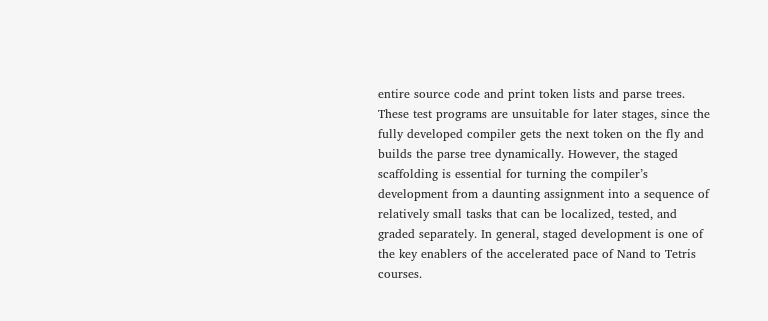entire source code and print token lists and parse trees. These test programs are unsuitable for later stages, since the fully developed compiler gets the next token on the fly and builds the parse tree dynamically. However, the staged scaffolding is essential for turning the compiler’s development from a daunting assignment into a sequence of relatively small tasks that can be localized, tested, and graded separately. In general, staged development is one of the key enablers of the accelerated pace of Nand to Tetris courses.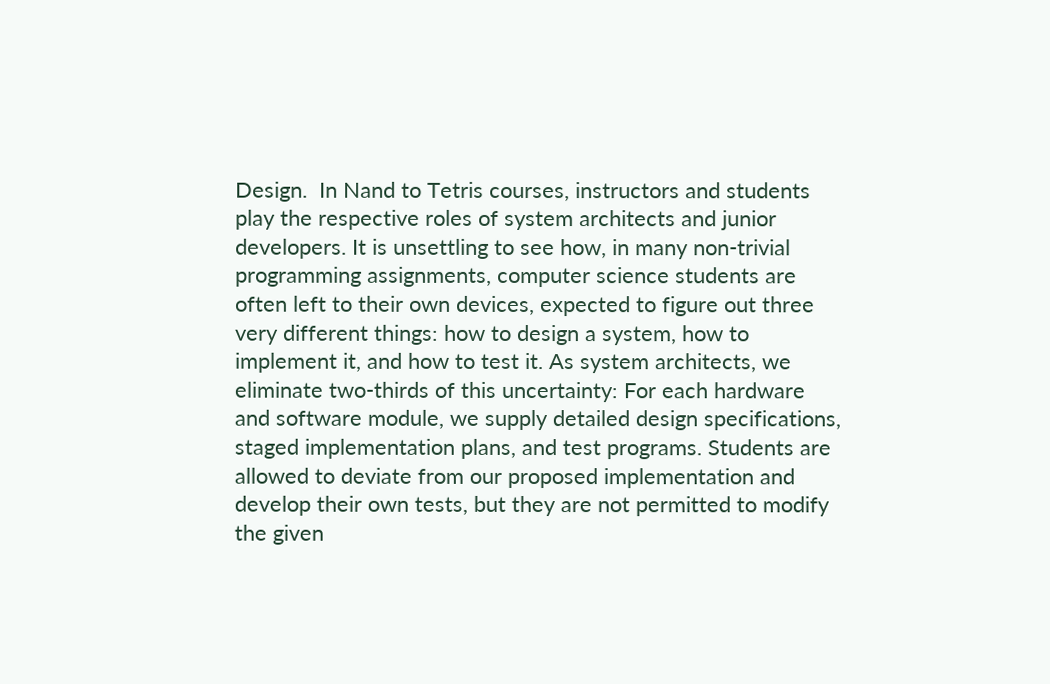Design.  In Nand to Tetris courses, instructors and students play the respective roles of system architects and junior developers. It is unsettling to see how, in many non-trivial programming assignments, computer science students are often left to their own devices, expected to figure out three very different things: how to design a system, how to implement it, and how to test it. As system architects, we eliminate two-thirds of this uncertainty: For each hardware and software module, we supply detailed design specifications, staged implementation plans, and test programs. Students are allowed to deviate from our proposed implementation and develop their own tests, but they are not permitted to modify the given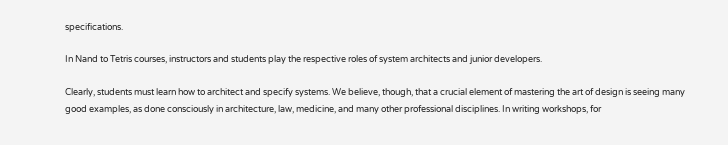specifications.

In Nand to Tetris courses, instructors and students play the respective roles of system architects and junior developers.

Clearly, students must learn how to architect and specify systems. We believe, though, that a crucial element of mastering the art of design is seeing many good examples, as done consciously in architecture, law, medicine, and many other professional disciplines. In writing workshops, for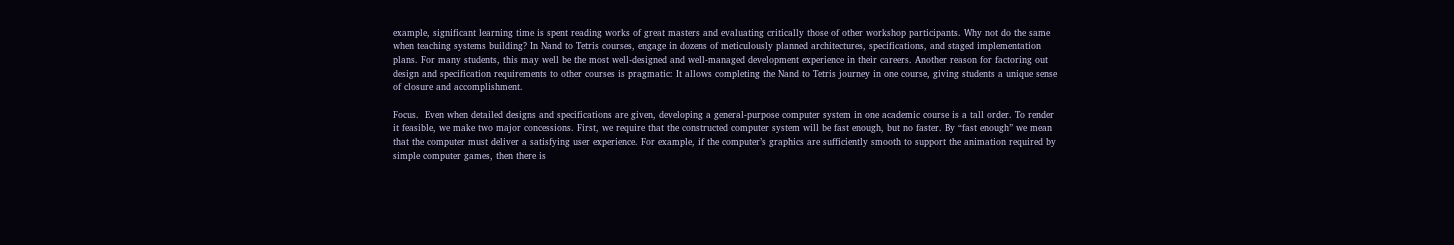example, significant learning time is spent reading works of great masters and evaluating critically those of other workshop participants. Why not do the same when teaching systems building? In Nand to Tetris courses, engage in dozens of meticulously planned architectures, specifications, and staged implementation plans. For many students, this may well be the most well-designed and well-managed development experience in their careers. Another reason for factoring out design and specification requirements to other courses is pragmatic: It allows completing the Nand to Tetris journey in one course, giving students a unique sense of closure and accomplishment.

Focus.  Even when detailed designs and specifications are given, developing a general-purpose computer system in one academic course is a tall order. To render it feasible, we make two major concessions. First, we require that the constructed computer system will be fast enough, but no faster. By “fast enough” we mean that the computer must deliver a satisfying user experience. For example, if the computer’s graphics are sufficiently smooth to support the animation required by simple computer games, then there is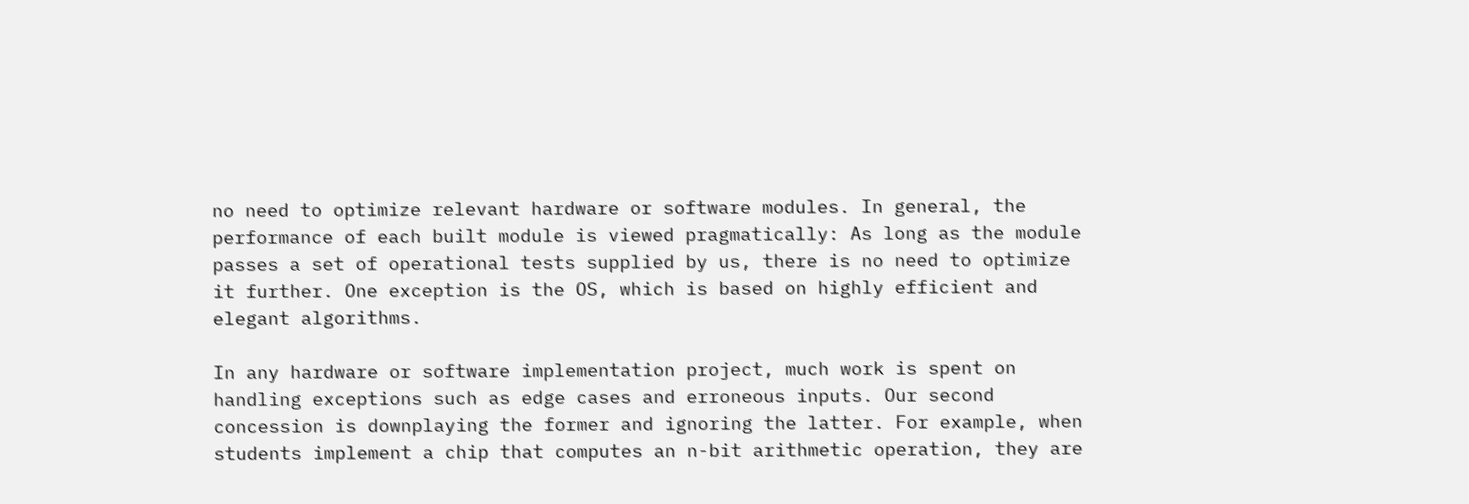no need to optimize relevant hardware or software modules. In general, the performance of each built module is viewed pragmatically: As long as the module passes a set of operational tests supplied by us, there is no need to optimize it further. One exception is the OS, which is based on highly efficient and elegant algorithms.

In any hardware or software implementation project, much work is spent on handling exceptions such as edge cases and erroneous inputs. Our second concession is downplaying the former and ignoring the latter. For example, when students implement a chip that computes an n-bit arithmetic operation, they are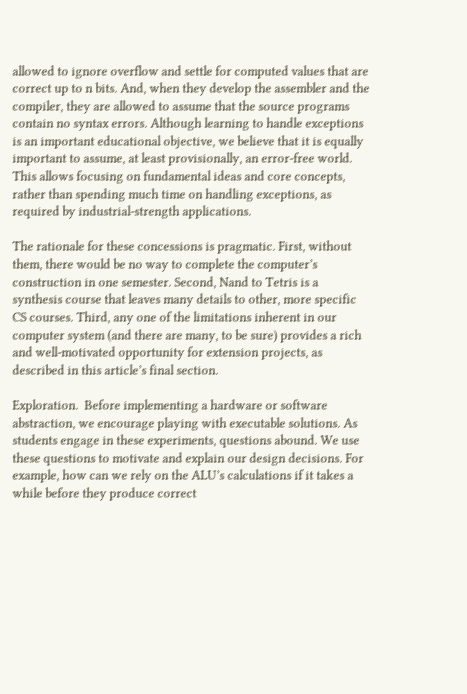allowed to ignore overflow and settle for computed values that are correct up to n bits. And, when they develop the assembler and the compiler, they are allowed to assume that the source programs contain no syntax errors. Although learning to handle exceptions is an important educational objective, we believe that it is equally important to assume, at least provisionally, an error-free world. This allows focusing on fundamental ideas and core concepts, rather than spending much time on handling exceptions, as required by industrial-strength applications.

The rationale for these concessions is pragmatic. First, without them, there would be no way to complete the computer’s construction in one semester. Second, Nand to Tetris is a synthesis course that leaves many details to other, more specific CS courses. Third, any one of the limitations inherent in our computer system (and there are many, to be sure) provides a rich and well-motivated opportunity for extension projects, as described in this article’s final section.

Exploration.  Before implementing a hardware or software abstraction, we encourage playing with executable solutions. As students engage in these experiments, questions abound. We use these questions to motivate and explain our design decisions. For example, how can we rely on the ALU’s calculations if it takes a while before they produce correct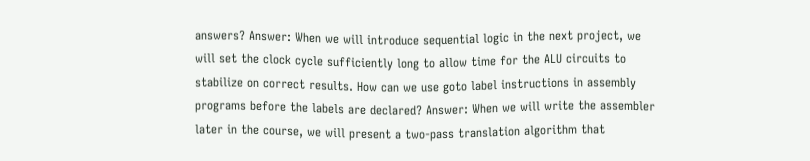answers? Answer: When we will introduce sequential logic in the next project, we will set the clock cycle sufficiently long to allow time for the ALU circuits to stabilize on correct results. How can we use goto label instructions in assembly programs before the labels are declared? Answer: When we will write the assembler later in the course, we will present a two-pass translation algorithm that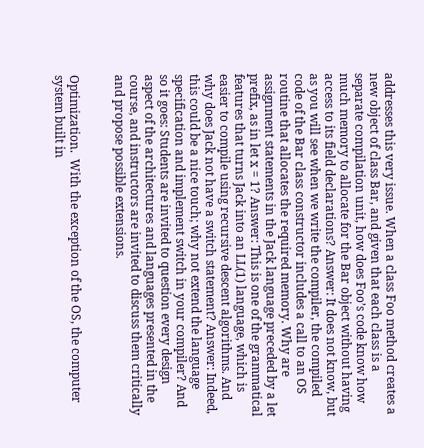addresses this very issue. When a class Foo method creates a new object of class Bar, and given that each class is a separate compilation unit, how does Foo’s code know how much memory to allocate for the Bar object without having access to its field declarations? Answer: It does not know, but as you will see when we write the compiler, the compiled code of the Bar class constructor includes a call to an OS routine that allocates the required memory. Why are assignment statements in the Jack language preceded by a let prefix, as in let x = 1? Answer: This is one of the grammatical features that turns Jack into an LL(1) language, which is easier to compile using recursive descent algorithms. And why does Jack not have a switch statement? Answer: Indeed, this could be a nice touch; why not extend the language specification and implement switch in your compiler? And so it goes: Students are invited to question every design aspect of the architectures and languages presented in the course, and instructors are invited to discuss them critically and propose possible extensions.


Optimization.  With the exception of the OS, the computer system built in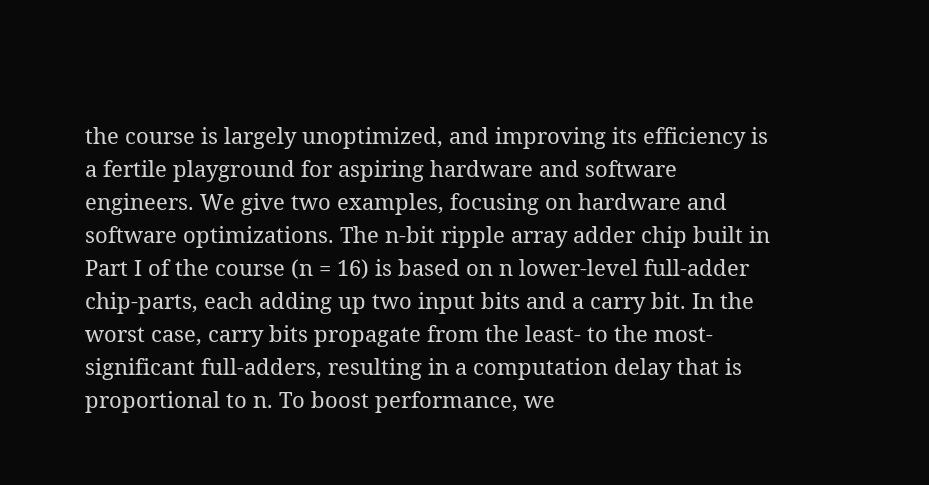the course is largely unoptimized, and improving its efficiency is a fertile playground for aspiring hardware and software engineers. We give two examples, focusing on hardware and software optimizations. The n-bit ripple array adder chip built in Part I of the course (n = 16) is based on n lower-level full-adder chip-parts, each adding up two input bits and a carry bit. In the worst case, carry bits propagate from the least- to the most-significant full-adders, resulting in a computation delay that is proportional to n. To boost performance, we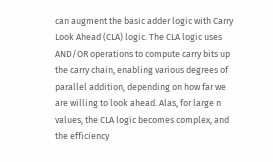can augment the basic adder logic with Carry Look Ahead (CLA) logic. The CLA logic uses AND/OR operations to compute carry bits up the carry chain, enabling various degrees of parallel addition, depending on how far we are willing to look ahead. Alas, for large n values, the CLA logic becomes complex, and the efficiency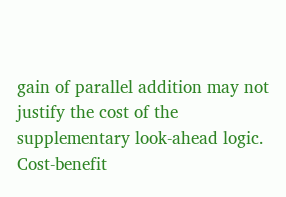gain of parallel addition may not justify the cost of the supplementary look-ahead logic. Cost-benefit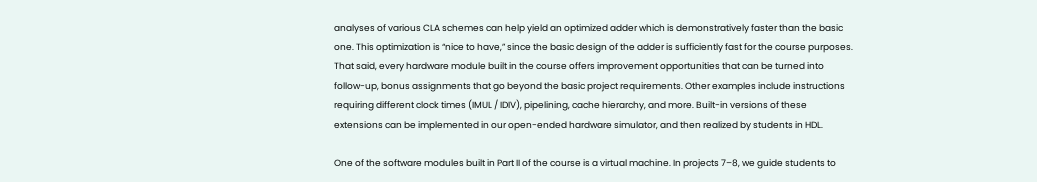analyses of various CLA schemes can help yield an optimized adder which is demonstratively faster than the basic one. This optimization is “nice to have,” since the basic design of the adder is sufficiently fast for the course purposes. That said, every hardware module built in the course offers improvement opportunities that can be turned into follow-up, bonus assignments that go beyond the basic project requirements. Other examples include instructions requiring different clock times (IMUL / IDIV), pipelining, cache hierarchy, and more. Built-in versions of these extensions can be implemented in our open-ended hardware simulator, and then realized by students in HDL.

One of the software modules built in Part II of the course is a virtual machine. In projects 7–8, we guide students to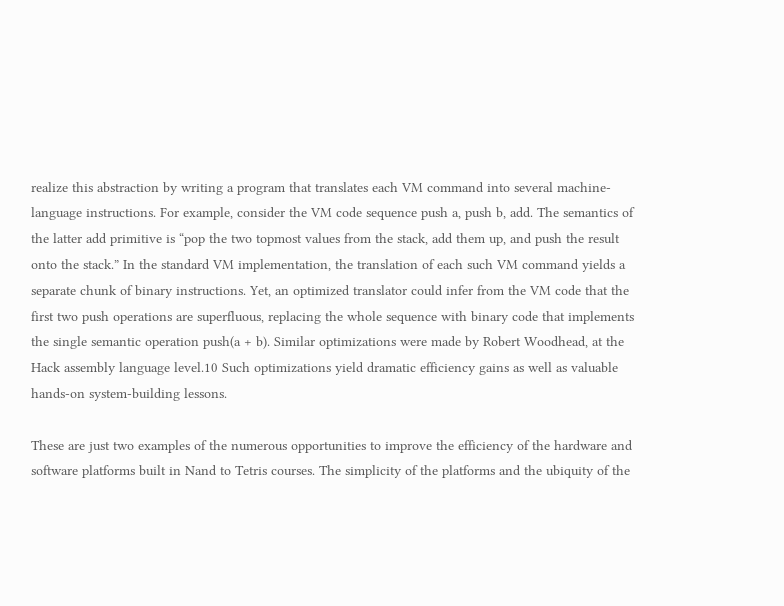realize this abstraction by writing a program that translates each VM command into several machine-language instructions. For example, consider the VM code sequence push a, push b, add. The semantics of the latter add primitive is “pop the two topmost values from the stack, add them up, and push the result onto the stack.” In the standard VM implementation, the translation of each such VM command yields a separate chunk of binary instructions. Yet, an optimized translator could infer from the VM code that the first two push operations are superfluous, replacing the whole sequence with binary code that implements the single semantic operation push(a + b). Similar optimizations were made by Robert Woodhead, at the Hack assembly language level.10 Such optimizations yield dramatic efficiency gains as well as valuable hands-on system-building lessons.

These are just two examples of the numerous opportunities to improve the efficiency of the hardware and software platforms built in Nand to Tetris courses. The simplicity of the platforms and the ubiquity of the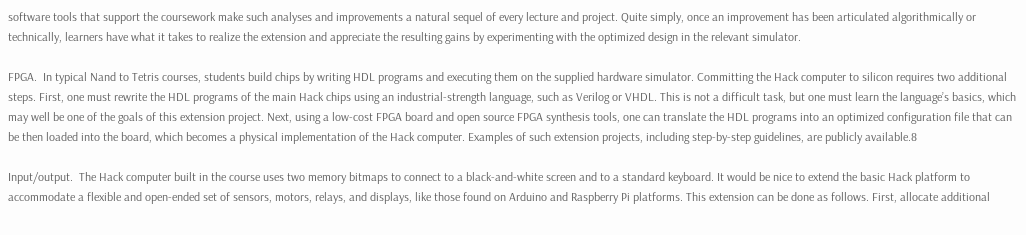software tools that support the coursework make such analyses and improvements a natural sequel of every lecture and project. Quite simply, once an improvement has been articulated algorithmically or technically, learners have what it takes to realize the extension and appreciate the resulting gains by experimenting with the optimized design in the relevant simulator.

FPGA.  In typical Nand to Tetris courses, students build chips by writing HDL programs and executing them on the supplied hardware simulator. Committing the Hack computer to silicon requires two additional steps. First, one must rewrite the HDL programs of the main Hack chips using an industrial-strength language, such as Verilog or VHDL. This is not a difficult task, but one must learn the language’s basics, which may well be one of the goals of this extension project. Next, using a low-cost FPGA board and open source FPGA synthesis tools, one can translate the HDL programs into an optimized configuration file that can be then loaded into the board, which becomes a physical implementation of the Hack computer. Examples of such extension projects, including step-by-step guidelines, are publicly available.8

Input/output.  The Hack computer built in the course uses two memory bitmaps to connect to a black-and-white screen and to a standard keyboard. It would be nice to extend the basic Hack platform to accommodate a flexible and open-ended set of sensors, motors, relays, and displays, like those found on Arduino and Raspberry Pi platforms. This extension can be done as follows. First, allocate additional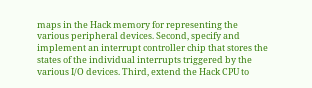maps in the Hack memory for representing the various peripheral devices. Second, specify and implement an interrupt controller chip that stores the states of the individual interrupts triggered by the various I/O devices. Third, extend the Hack CPU to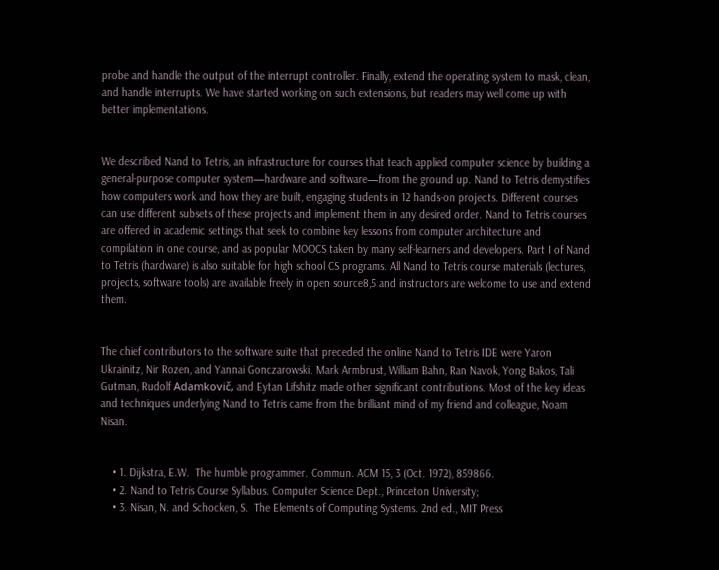probe and handle the output of the interrupt controller. Finally, extend the operating system to mask, clean, and handle interrupts. We have started working on such extensions, but readers may well come up with better implementations.


We described Nand to Tetris, an infrastructure for courses that teach applied computer science by building a general-purpose computer system—hardware and software—from the ground up. Nand to Tetris demystifies how computers work and how they are built, engaging students in 12 hands-on projects. Different courses can use different subsets of these projects and implement them in any desired order. Nand to Tetris courses are offered in academic settings that seek to combine key lessons from computer architecture and compilation in one course, and as popular MOOCS taken by many self-learners and developers. Part I of Nand to Tetris (hardware) is also suitable for high school CS programs. All Nand to Tetris course materials (lectures, projects, software tools) are available freely in open source8,5 and instructors are welcome to use and extend them.


The chief contributors to the software suite that preceded the online Nand to Tetris IDE were Yaron Ukrainitz, Nir Rozen, and Yannai Gonczarowski. Mark Armbrust, William Bahn, Ran Navok, Yong Bakos, Tali Gutman, Rudolf Adamkovič, and Eytan Lifshitz made other significant contributions. Most of the key ideas and techniques underlying Nand to Tetris came from the brilliant mind of my friend and colleague, Noam Nisan.


    • 1. Dijkstra, E.W.  The humble programmer. Commun. ACM 15, 3 (Oct. 1972), 859866.
    • 2. Nand to Tetris Course Syllabus. Computer Science Dept., Princeton University;
    • 3. Nisan, N. and Schocken, S.  The Elements of Computing Systems. 2nd ed., MIT Press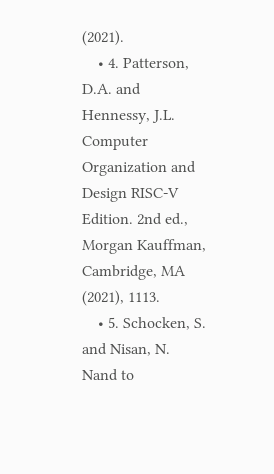(2021).
    • 4. Patterson, D.A. and Hennessy, J.L.  Computer Organization and Design RISC-V Edition. 2nd ed., Morgan Kauffman, Cambridge, MA (2021), 1113.
    • 5. Schocken, S. and Nisan, N.  Nand to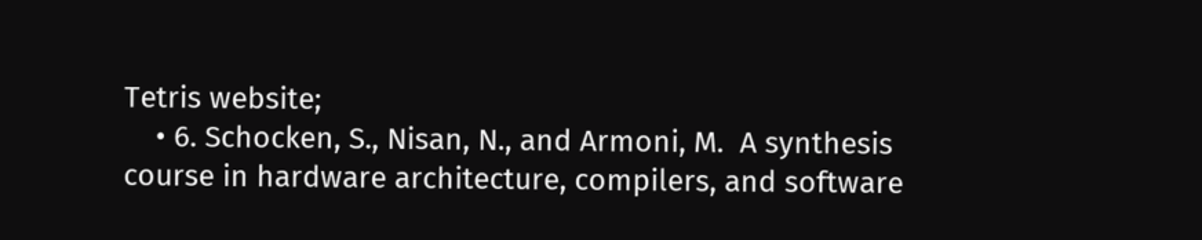Tetris website;
    • 6. Schocken, S., Nisan, N., and Armoni, M.  A synthesis course in hardware architecture, compilers, and software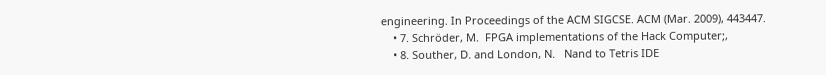engineering. In Proceedings of the ACM SIGCSE. ACM (Mar. 2009), 443447.
    • 7. Schröder, M.  FPGA implementations of the Hack Computer;,
    • 8. Souther, D. and London, N.   Nand to Tetris IDE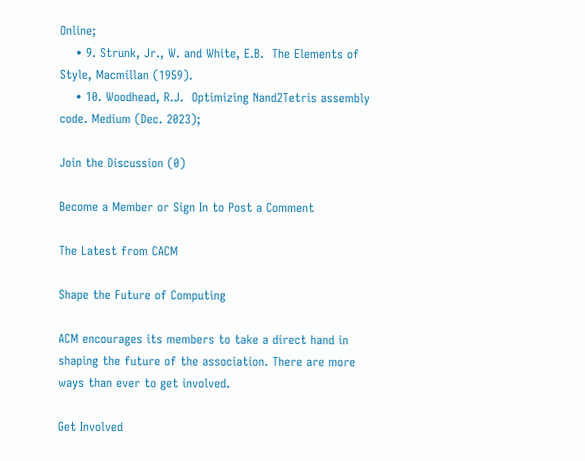Online;
    • 9. Strunk, Jr., W. and White, E.B.  The Elements of Style, Macmillan (1959).
    • 10. Woodhead, R.J.  Optimizing Nand2Tetris assembly code. Medium (Dec. 2023);

Join the Discussion (0)

Become a Member or Sign In to Post a Comment

The Latest from CACM

Shape the Future of Computing

ACM encourages its members to take a direct hand in shaping the future of the association. There are more ways than ever to get involved.

Get Involved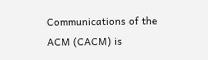Communications of the ACM (CACM) is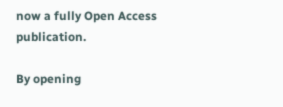now a fully Open Access publication.

By opening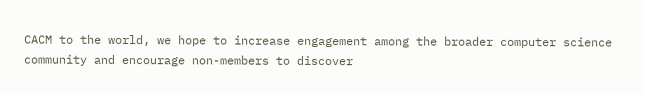CACM to the world, we hope to increase engagement among the broader computer science community and encourage non-members to discover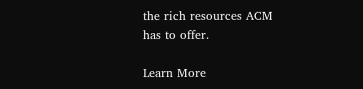the rich resources ACM has to offer.

Learn More